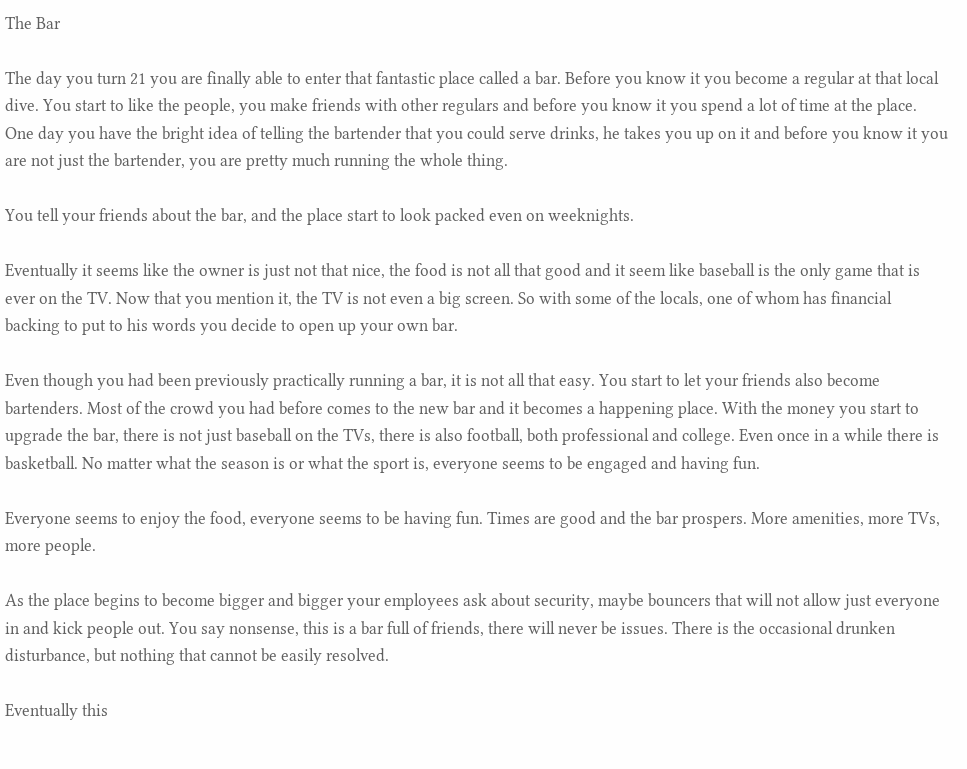The Bar

The day you turn 21 you are finally able to enter that fantastic place called a bar. Before you know it you become a regular at that local dive. You start to like the people, you make friends with other regulars and before you know it you spend a lot of time at the place. One day you have the bright idea of telling the bartender that you could serve drinks, he takes you up on it and before you know it you are not just the bartender, you are pretty much running the whole thing.

You tell your friends about the bar, and the place start to look packed even on weeknights.

Eventually it seems like the owner is just not that nice, the food is not all that good and it seem like baseball is the only game that is ever on the TV. Now that you mention it, the TV is not even a big screen. So with some of the locals, one of whom has financial backing to put to his words you decide to open up your own bar.

Even though you had been previously practically running a bar, it is not all that easy. You start to let your friends also become bartenders. Most of the crowd you had before comes to the new bar and it becomes a happening place. With the money you start to upgrade the bar, there is not just baseball on the TVs, there is also football, both professional and college. Even once in a while there is basketball. No matter what the season is or what the sport is, everyone seems to be engaged and having fun.

Everyone seems to enjoy the food, everyone seems to be having fun. Times are good and the bar prospers. More amenities, more TVs, more people.

As the place begins to become bigger and bigger your employees ask about security, maybe bouncers that will not allow just everyone in and kick people out. You say nonsense, this is a bar full of friends, there will never be issues. There is the occasional drunken disturbance, but nothing that cannot be easily resolved.

Eventually this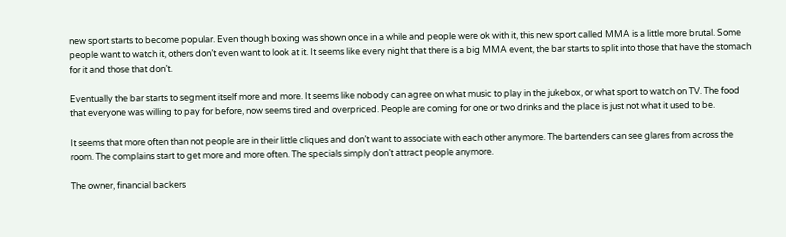new sport starts to become popular. Even though boxing was shown once in a while and people were ok with it, this new sport called MMA is a little more brutal. Some people want to watch it, others don’t even want to look at it. It seems like every night that there is a big MMA event, the bar starts to split into those that have the stomach for it and those that don’t.

Eventually the bar starts to segment itself more and more. It seems like nobody can agree on what music to play in the jukebox, or what sport to watch on TV. The food that everyone was willing to pay for before, now seems tired and overpriced. People are coming for one or two drinks and the place is just not what it used to be.

It seems that more often than not people are in their little cliques and don’t want to associate with each other anymore. The bartenders can see glares from across the room. The complains start to get more and more often. The specials simply don’t attract people anymore.

The owner, financial backers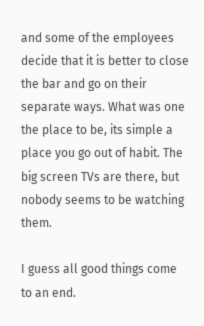and some of the employees decide that it is better to close the bar and go on their separate ways. What was one the place to be, its simple a place you go out of habit. The big screen TVs are there, but nobody seems to be watching them.

I guess all good things come to an end.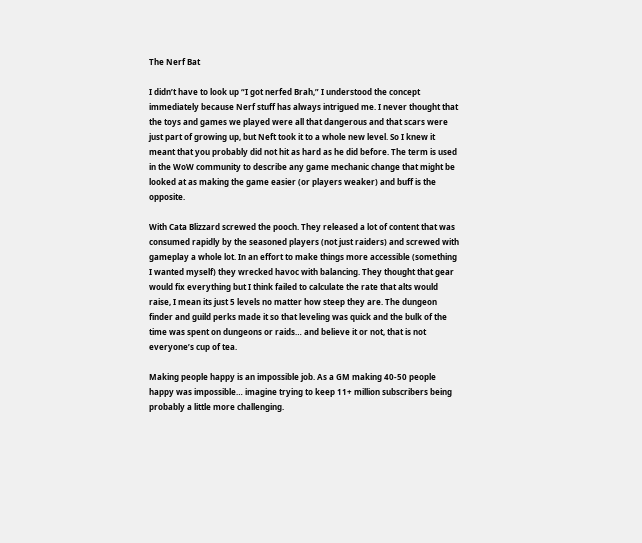The Nerf Bat

I didn’t have to look up “I got nerfed Brah,” I understood the concept immediately because Nerf stuff has always intrigued me. I never thought that the toys and games we played were all that dangerous and that scars were just part of growing up, but Neft took it to a whole new level. So I knew it meant that you probably did not hit as hard as he did before. The term is used in the WoW community to describe any game mechanic change that might be looked at as making the game easier (or players weaker) and buff is the opposite.

With Cata Blizzard screwed the pooch. They released a lot of content that was consumed rapidly by the seasoned players (not just raiders) and screwed with gameplay a whole lot. In an effort to make things more accessible (something I wanted myself) they wrecked havoc with balancing. They thought that gear would fix everything but I think failed to calculate the rate that alts would raise, I mean its just 5 levels no matter how steep they are. The dungeon finder and guild perks made it so that leveling was quick and the bulk of the time was spent on dungeons or raids… and believe it or not, that is not everyone’s cup of tea.

Making people happy is an impossible job. As a GM making 40-50 people happy was impossible… imagine trying to keep 11+ million subscribers being probably a little more challenging.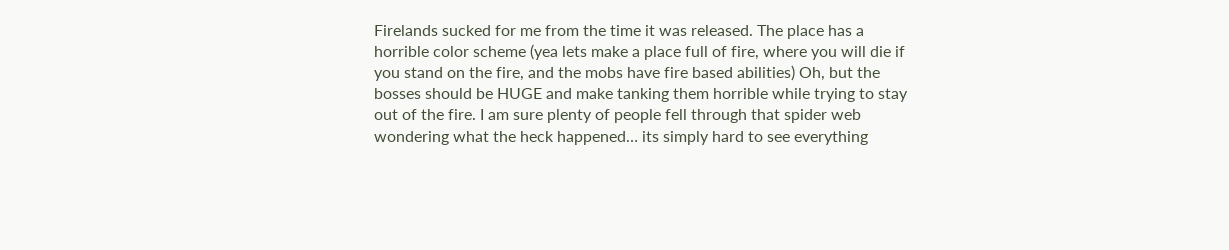Firelands sucked for me from the time it was released. The place has a horrible color scheme (yea lets make a place full of fire, where you will die if you stand on the fire, and the mobs have fire based abilities) Oh, but the bosses should be HUGE and make tanking them horrible while trying to stay out of the fire. I am sure plenty of people fell through that spider web wondering what the heck happened… its simply hard to see everything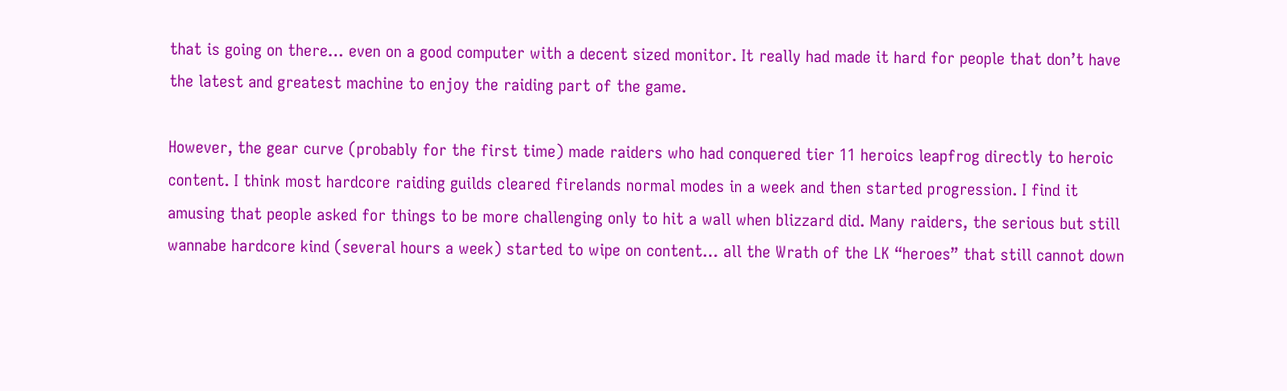that is going on there… even on a good computer with a decent sized monitor. It really had made it hard for people that don’t have the latest and greatest machine to enjoy the raiding part of the game.

However, the gear curve (probably for the first time) made raiders who had conquered tier 11 heroics leapfrog directly to heroic content. I think most hardcore raiding guilds cleared firelands normal modes in a week and then started progression. I find it amusing that people asked for things to be more challenging only to hit a wall when blizzard did. Many raiders, the serious but still wannabe hardcore kind (several hours a week) started to wipe on content… all the Wrath of the LK “heroes” that still cannot down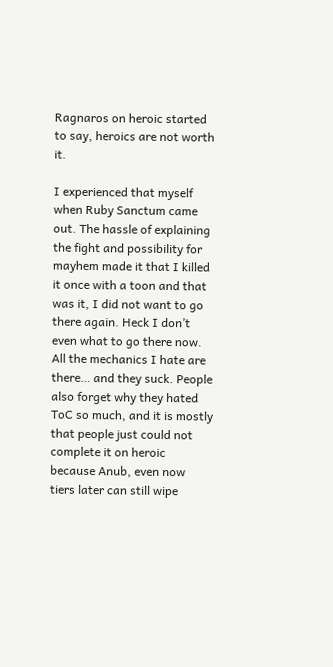Ragnaros on heroic started to say, heroics are not worth it.

I experienced that myself when Ruby Sanctum came out. The hassle of explaining the fight and possibility for mayhem made it that I killed it once with a toon and that was it, I did not want to go there again. Heck I don’t even what to go there now. All the mechanics I hate are there… and they suck. People also forget why they hated ToC so much, and it is mostly that people just could not complete it on heroic because Anub, even now tiers later can still wipe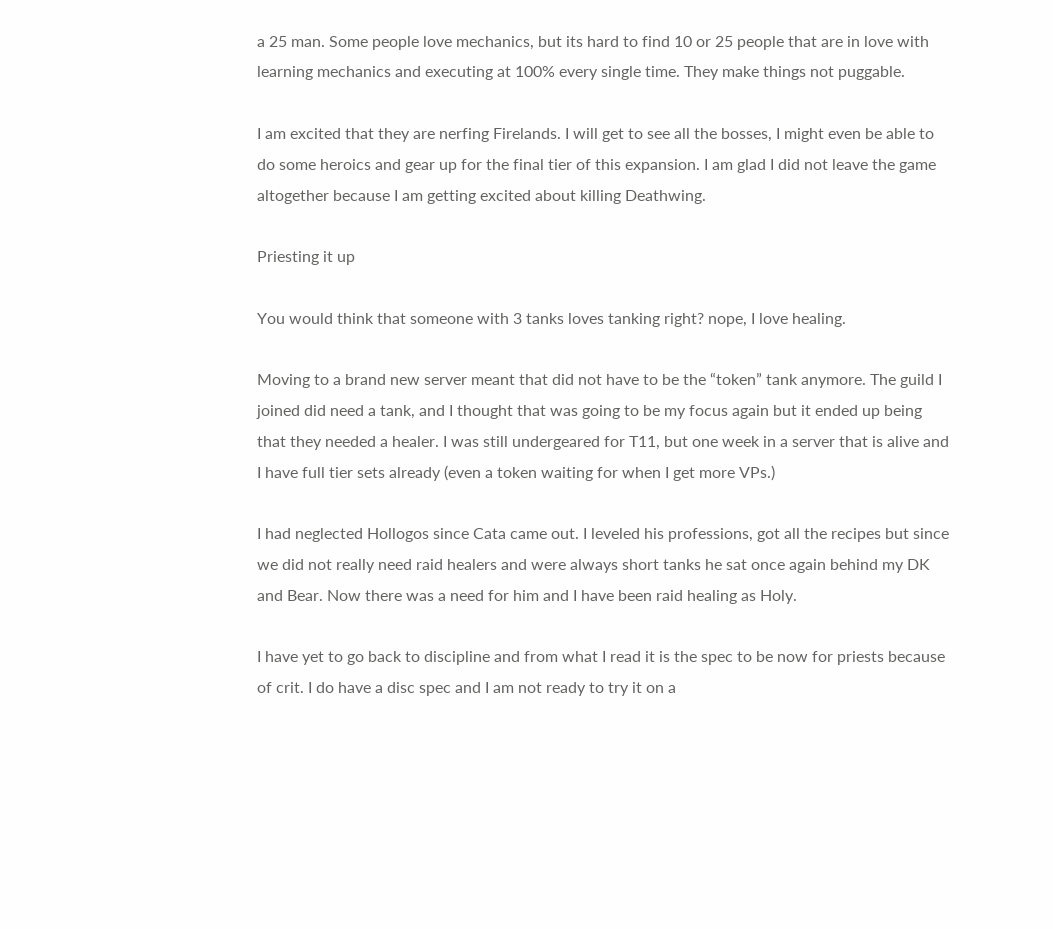a 25 man. Some people love mechanics, but its hard to find 10 or 25 people that are in love with learning mechanics and executing at 100% every single time. They make things not puggable.

I am excited that they are nerfing Firelands. I will get to see all the bosses, I might even be able to do some heroics and gear up for the final tier of this expansion. I am glad I did not leave the game altogether because I am getting excited about killing Deathwing.

Priesting it up

You would think that someone with 3 tanks loves tanking right? nope, I love healing.

Moving to a brand new server meant that did not have to be the “token” tank anymore. The guild I joined did need a tank, and I thought that was going to be my focus again but it ended up being that they needed a healer. I was still undergeared for T11, but one week in a server that is alive and I have full tier sets already (even a token waiting for when I get more VPs.)

I had neglected Hollogos since Cata came out. I leveled his professions, got all the recipes but since we did not really need raid healers and were always short tanks he sat once again behind my DK and Bear. Now there was a need for him and I have been raid healing as Holy.

I have yet to go back to discipline and from what I read it is the spec to be now for priests because of crit. I do have a disc spec and I am not ready to try it on a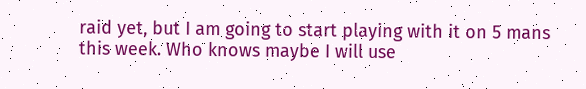raid yet, but I am going to start playing with it on 5 mans this week. Who knows maybe I will use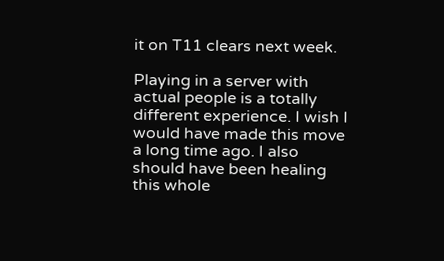it on T11 clears next week.

Playing in a server with actual people is a totally different experience. I wish I would have made this move a long time ago. I also should have been healing this whole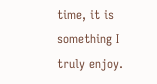time, it is something I truly enjoy.